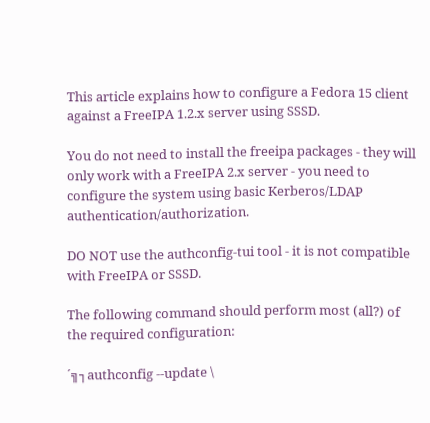This article explains how to configure a Fedora 15 client against a FreeIPA 1.2.x server using SSSD.

You do not need to install the freeipa packages - they will only work with a FreeIPA 2.x server - you need to configure the system using basic Kerberos/LDAP authentication/authorization.

DO NOT use the authconfig-tui tool - it is not compatible with FreeIPA or SSSD.

The following command should perform most (all?) of the required configuration:

´╗┐authconfig --update \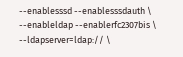--enablesssd --enablesssdauth \
--enableldap --enablerfc2307bis \
--ldapserver=ldap:// \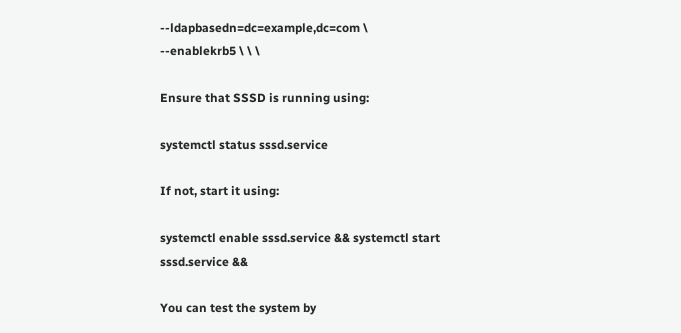--ldapbasedn=dc=example,dc=com \
--enablekrb5 \ \ \

Ensure that SSSD is running using:

systemctl status sssd.service

If not, start it using:

systemctl enable sssd.service && systemctl start sssd.service &&

You can test the system by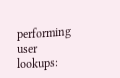performing user lookups: